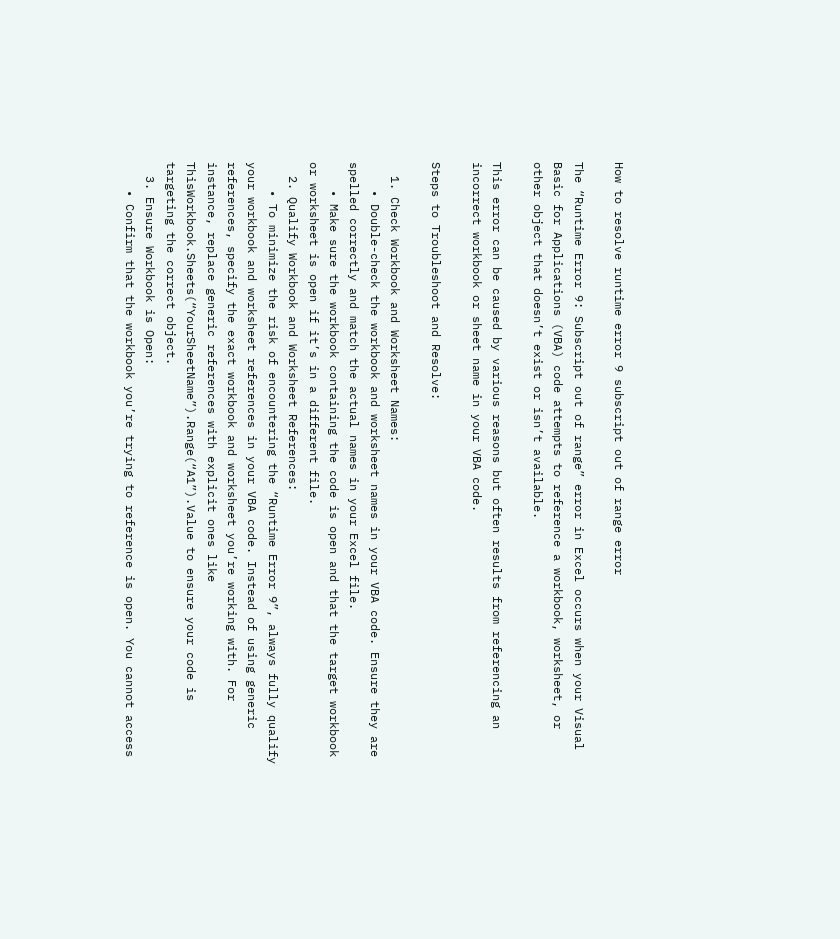How to resolve runtime error 9 subscript out of range error

The “Runtime Error 9: Subscript out of range” error in Excel occurs when your Visual Basic for Applications (VBA) code attempts to reference a workbook, worksheet, or other object that doesn’t exist or isn’t available.

This error can be caused by various reasons but often results from referencing an incorrect workbook or sheet name in your VBA code.

Steps to Troubleshoot and Resolve:

  1. Check Workbook and Worksheet Names:
    • Double-check the workbook and worksheet names in your VBA code. Ensure they are spelled correctly and match the actual names in your Excel file.
    • Make sure the workbook containing the code is open and that the target workbook or worksheet is open if it’s in a different file.
  2. Qualify Workbook and Worksheet References:
    • To minimize the risk of encountering the “Runtime Error 9”, always fully qualify your workbook and worksheet references in your VBA code. Instead of using generic references, specify the exact workbook and worksheet you’re working with. For instance, replace generic references with explicit ones like ThisWorkbook.Sheets(“YourSheetName”).Range(“A1”).Value to ensure your code is targeting the correct object.
  3. Ensure Workbook is Open:
    • Confirm that the workbook you’re trying to reference is open. You cannot access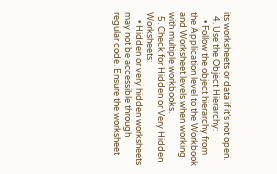its worksheets or data if it’s not open.
  4. Use the Object Hierarchy:
    • Follow the object hierarchy from the Application level to the Workbook and Worksheet levels when working with multiple workbooks.
  5. Check for Hidden or Very Hidden Worksheets:
    • Hidden or very hidden worksheets may not be accessible through regular code. Ensure the worksheet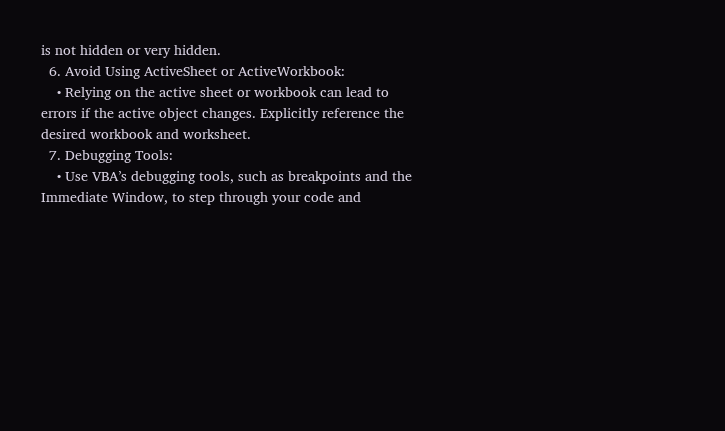is not hidden or very hidden.
  6. Avoid Using ActiveSheet or ActiveWorkbook:
    • Relying on the active sheet or workbook can lead to errors if the active object changes. Explicitly reference the desired workbook and worksheet.
  7. Debugging Tools:
    • Use VBA’s debugging tools, such as breakpoints and the Immediate Window, to step through your code and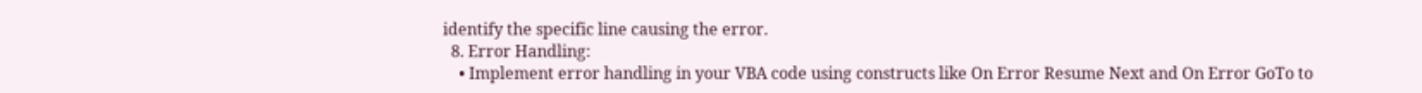identify the specific line causing the error.
  8. Error Handling:
    • Implement error handling in your VBA code using constructs like On Error Resume Next and On Error GoTo to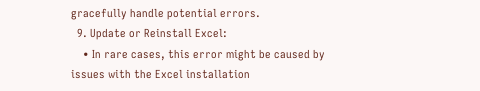gracefully handle potential errors.
  9. Update or Reinstall Excel:
    • In rare cases, this error might be caused by issues with the Excel installation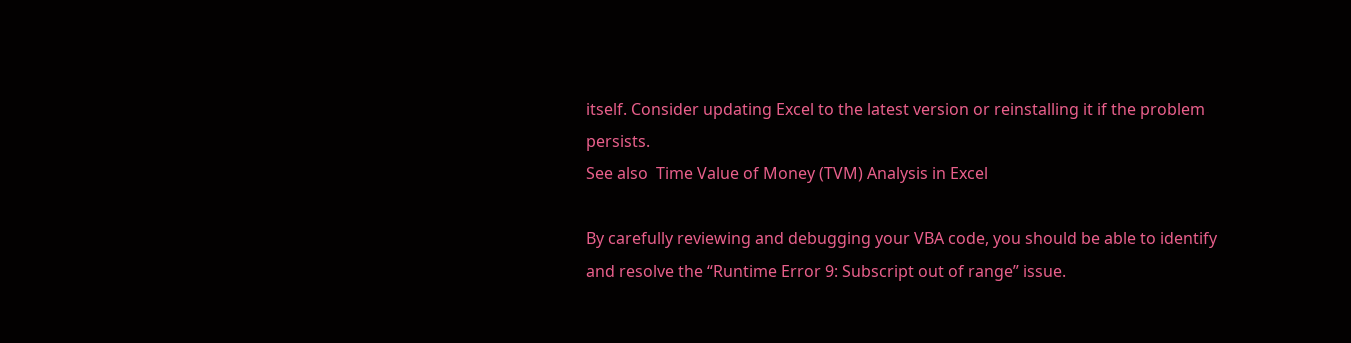itself. Consider updating Excel to the latest version or reinstalling it if the problem persists.
See also  Time Value of Money (TVM) Analysis in Excel

By carefully reviewing and debugging your VBA code, you should be able to identify and resolve the “Runtime Error 9: Subscript out of range” issue.